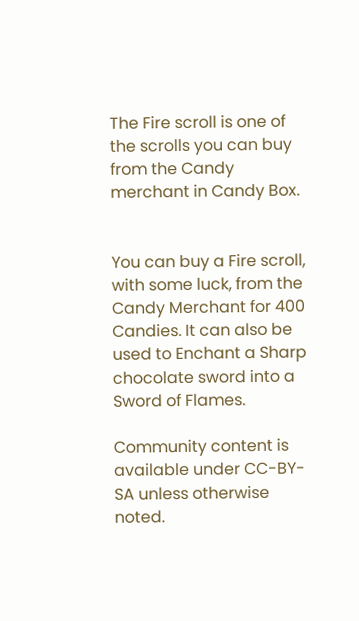The Fire scroll is one of the scrolls you can buy from the Candy merchant in Candy Box.


You can buy a Fire scroll, with some luck, from the Candy Merchant for 400 Candies. It can also be used to Enchant a Sharp chocolate sword into a Sword of Flames.

Community content is available under CC-BY-SA unless otherwise noted.